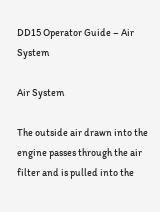DD15 Operator Guide – Air System

Air System

The outside air drawn into the engine passes through the air filter and is pulled into the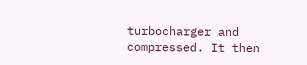turbocharger and compressed. It then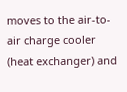moves to the air-to-air charge cooler (heat exchanger) and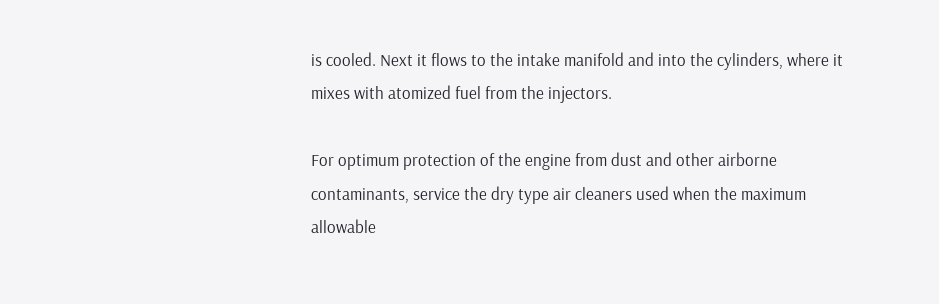is cooled. Next it flows to the intake manifold and into the cylinders, where it mixes with atomized fuel from the injectors.

For optimum protection of the engine from dust and other airborne contaminants, service the dry type air cleaners used when the maximum allowable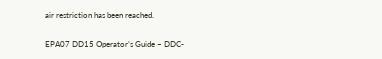air restriction has been reached.

EPA07 DD15 Operator’s Guide – DDC-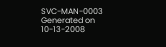SVC-MAN-0003
Generated on 10-13-2008